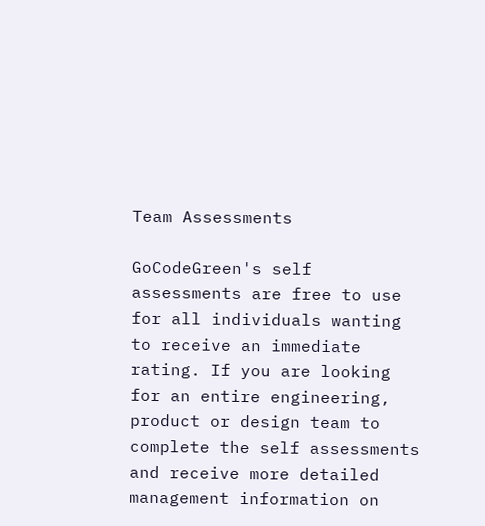Team Assessments

GoCodeGreen's self assessments are free to use for all individuals wanting to receive an immediate rating. If you are looking for an entire engineering, product or design team to complete the self assessments and receive more detailed management information on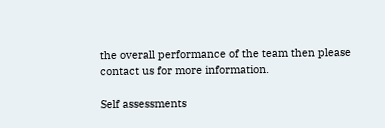the overall performance of the team then please contact us for more information.

Self assessments